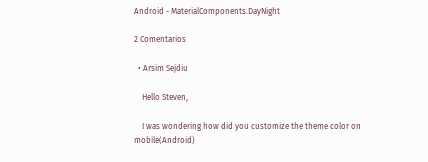Android - MaterialComponents.DayNight

2 Comentarios

  • Arsim Sejdiu

    Hello Steven,

    I was wondering how did you customize the theme color on mobile(Android)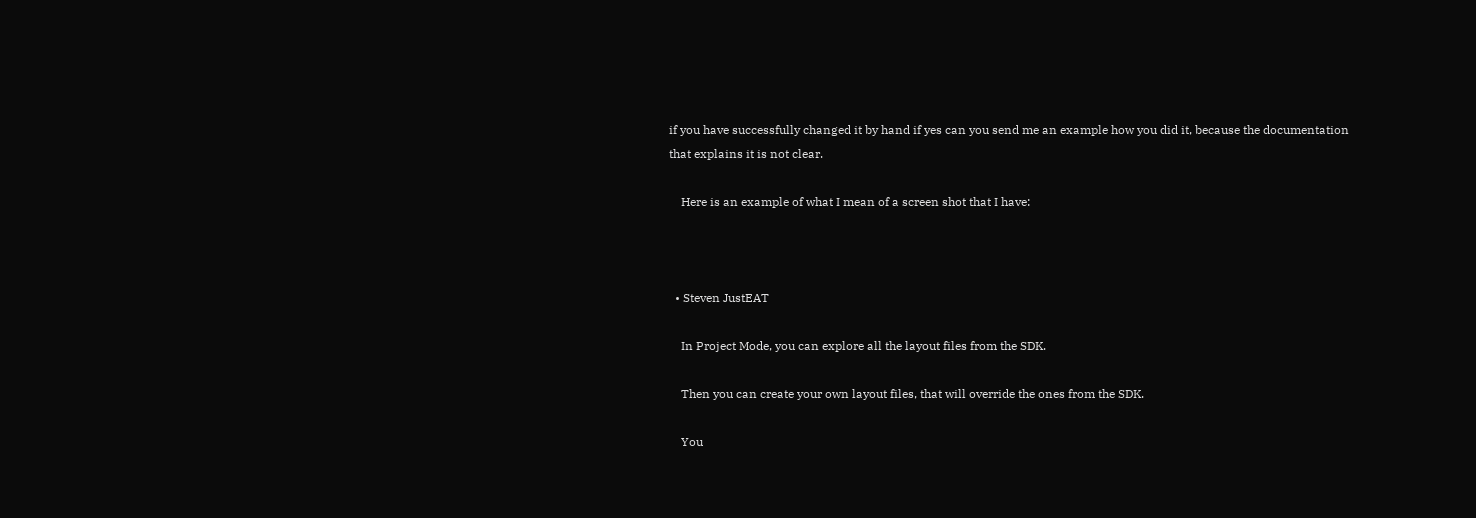if you have successfully changed it by hand if yes can you send me an example how you did it, because the documentation that explains it is not clear.

    Here is an example of what I mean of a screen shot that I have:



  • Steven JustEAT

    In Project Mode, you can explore all the layout files from the SDK.

    Then you can create your own layout files, that will override the ones from the SDK.

    You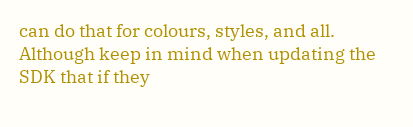can do that for colours, styles, and all. Although keep in mind when updating the SDK that if they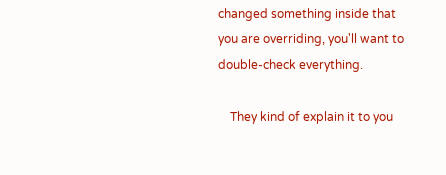changed something inside that you are overriding, you'll want to double-check everything.

    They kind of explain it to you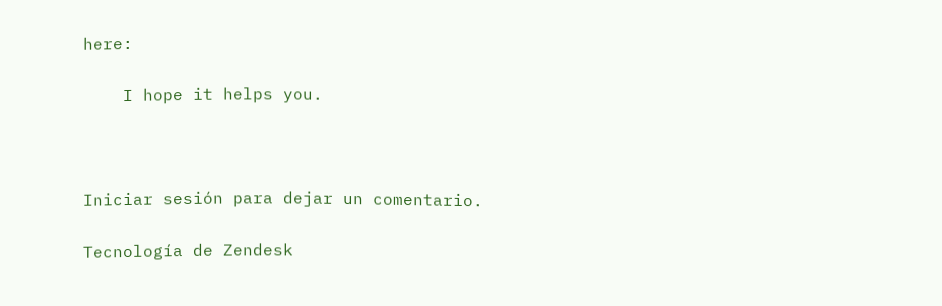here:

    I hope it helps you.



Iniciar sesión para dejar un comentario.

Tecnología de Zendesk